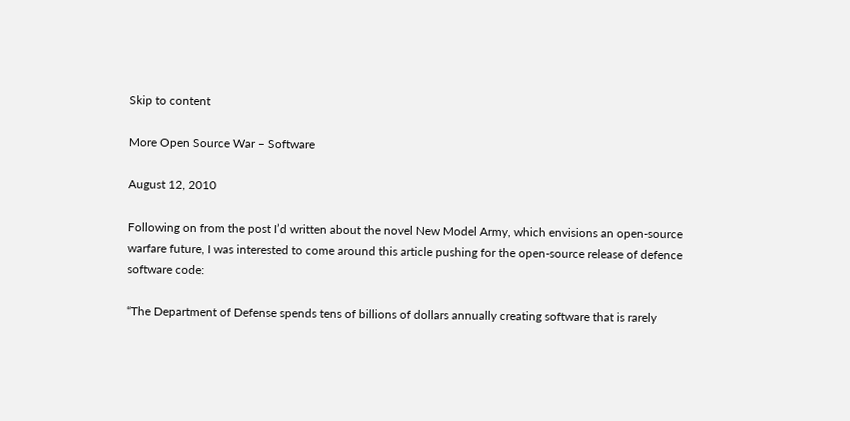Skip to content

More Open Source War – Software

August 12, 2010

Following on from the post I’d written about the novel New Model Army, which envisions an open-source warfare future, I was interested to come around this article pushing for the open-source release of defence software code:

“The Department of Defense spends tens of billions of dollars annually creating software that is rarely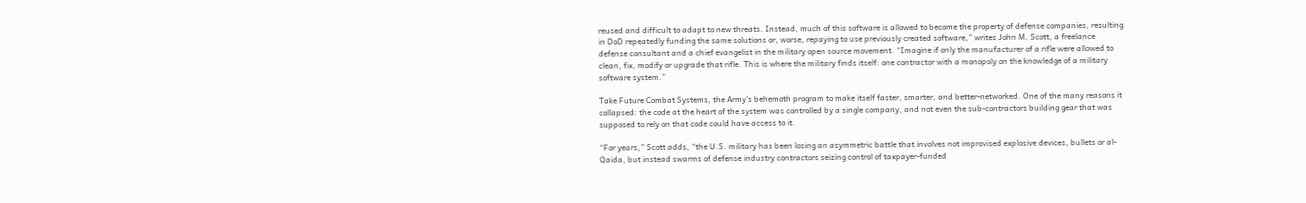reused and difficult to adapt to new threats. Instead, much of this software is allowed to become the property of defense companies, resulting in DoD repeatedly funding the same solutions or, worse, repaying to use previously created software,” writes John M. Scott, a freelance defense consultant and a chief evangelist in the military open source movement. “Imagine if only the manufacturer of a rifle were allowed to clean, fix, modify or upgrade that rifle. This is where the military finds itself: one contractor with a monopoly on the knowledge of a military software system.”

Take Future Combat Systems, the Army’s behemoth program to make itself faster, smarter, and better-networked. One of the many reasons it collapsed: the code at the heart of the system was controlled by a single company, and not even the sub-contractors building gear that was supposed to rely on that code could have access to it.

“For years,” Scott adds, “the U.S. military has been losing an asymmetric battle that involves not improvised explosive devices, bullets or al-Qaida, but instead swarms of defense industry contractors seizing control of taxpayer-funded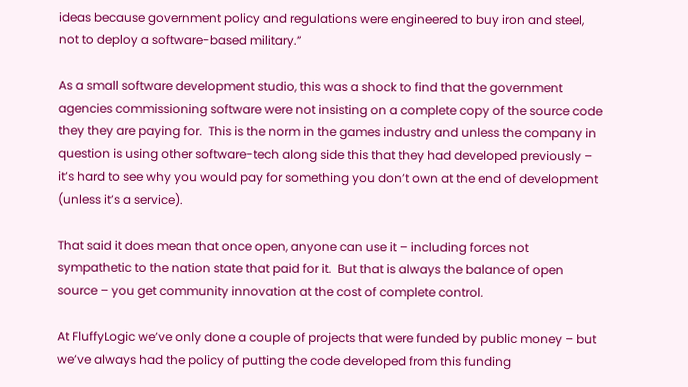ideas because government policy and regulations were engineered to buy iron and steel, not to deploy a software-based military.”

As a small software development studio, this was a shock to find that the government agencies commissioning software were not insisting on a complete copy of the source code they they are paying for.  This is the norm in the games industry and unless the company in question is using other software-tech along side this that they had developed previously – it’s hard to see why you would pay for something you don’t own at the end of development (unless it’s a service).

That said it does mean that once open, anyone can use it – including forces not sympathetic to the nation state that paid for it.  But that is always the balance of open source – you get community innovation at the cost of complete control.

At FluffyLogic we’ve only done a couple of projects that were funded by public money – but we’ve always had the policy of putting the code developed from this funding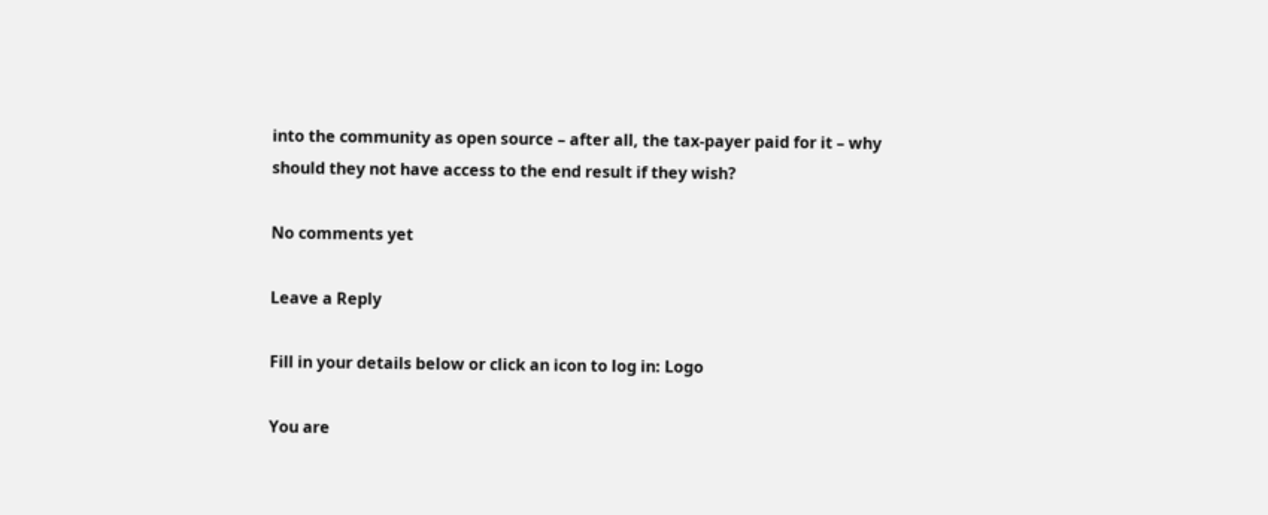into the community as open source – after all, the tax-payer paid for it – why should they not have access to the end result if they wish?

No comments yet

Leave a Reply

Fill in your details below or click an icon to log in: Logo

You are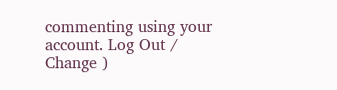commenting using your account. Log Out /  Change )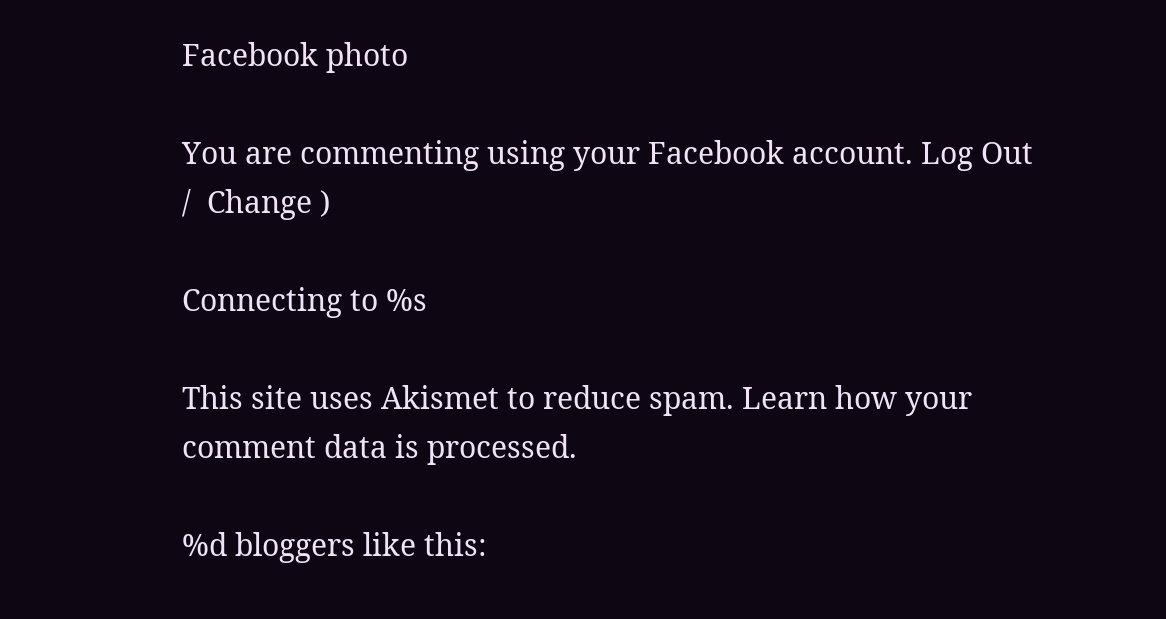Facebook photo

You are commenting using your Facebook account. Log Out /  Change )

Connecting to %s

This site uses Akismet to reduce spam. Learn how your comment data is processed.

%d bloggers like this: